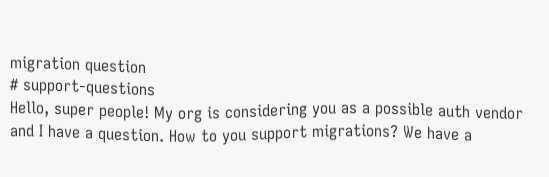migration question
# support-questions
Hello, super people! My org is considering you as a possible auth vendor and I have a question. How to you support migrations? We have a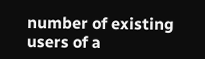number of existing users of a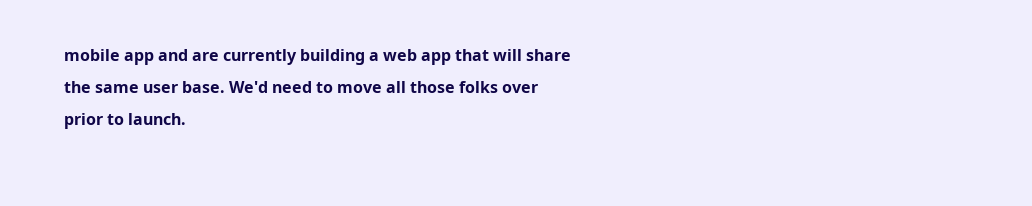mobile app and are currently building a web app that will share the same user base. We'd need to move all those folks over prior to launch.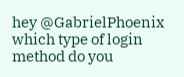hey @GabrielPhoenix which type of login method do you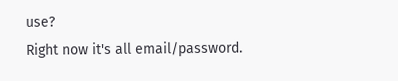use?
Right now it's all email/password.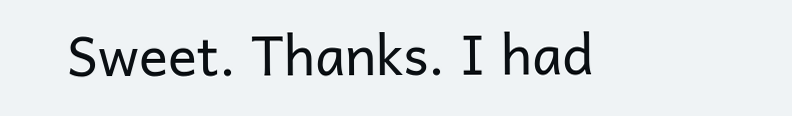Sweet. Thanks. I had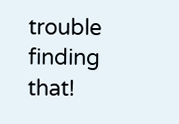trouble finding that!